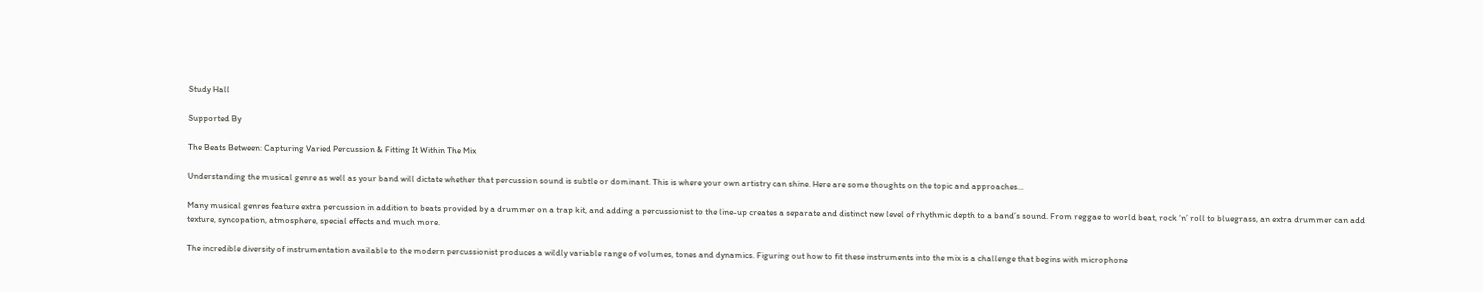Study Hall

Supported By

The Beats Between: Capturing Varied Percussion & Fitting It Within The Mix

Understanding the musical genre as well as your band will dictate whether that percussion sound is subtle or dominant. This is where your own artistry can shine. Here are some thoughts on the topic and approaches...

Many musical genres feature extra percussion in addition to beats provided by a drummer on a trap kit, and adding a percussionist to the line-up creates a separate and distinct new level of rhythmic depth to a band’s sound. From reggae to world beat, rock ‘n’ roll to bluegrass, an extra drummer can add texture, syncopation, atmosphere, special effects and much more.

The incredible diversity of instrumentation available to the modern percussionist produces a wildly variable range of volumes, tones and dynamics. Figuring out how to fit these instruments into the mix is a challenge that begins with microphone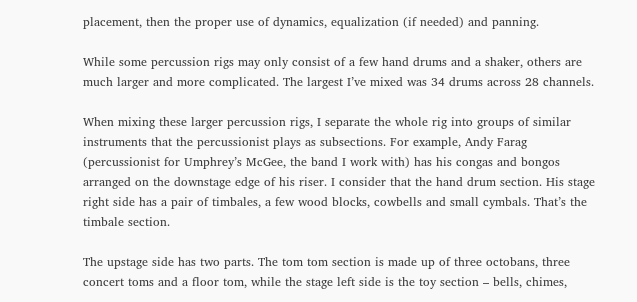placement, then the proper use of dynamics, equalization (if needed) and panning.

While some percussion rigs may only consist of a few hand drums and a shaker, others are much larger and more complicated. The largest I’ve mixed was 34 drums across 28 channels.

When mixing these larger percussion rigs, I separate the whole rig into groups of similar instruments that the percussionist plays as subsections. For example, Andy Farag (percussionist for Umphrey’s McGee, the band I work with) has his congas and bongos arranged on the downstage edge of his riser. I consider that the hand drum section. His stage right side has a pair of timbales, a few wood blocks, cowbells and small cymbals. That’s the timbale section.

The upstage side has two parts. The tom tom section is made up of three octobans, three concert toms and a floor tom, while the stage left side is the toy section – bells, chimes,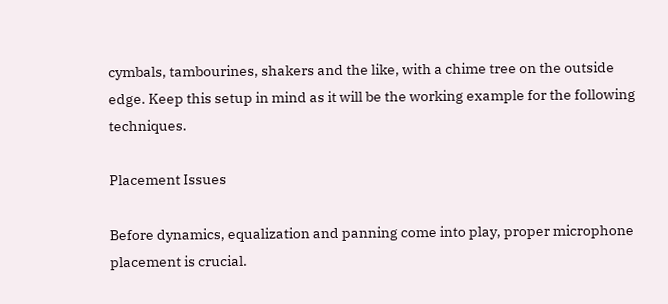cymbals, tambourines, shakers and the like, with a chime tree on the outside edge. Keep this setup in mind as it will be the working example for the following techniques.

Placement Issues

Before dynamics, equalization and panning come into play, proper microphone placement is crucial.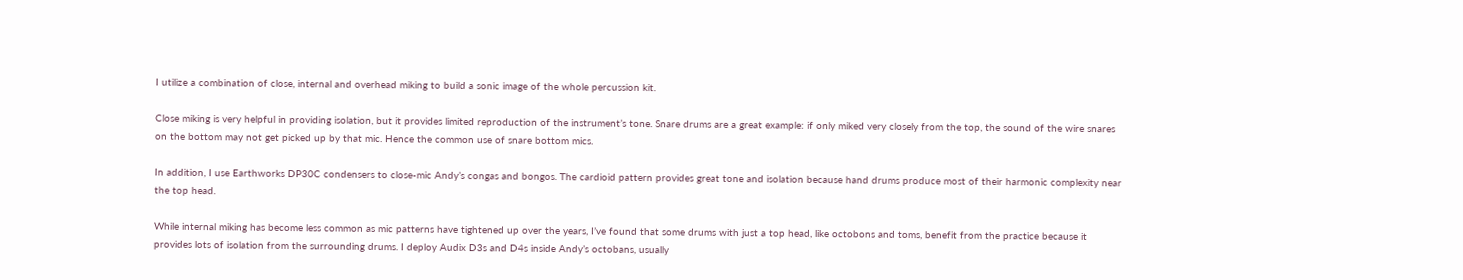I utilize a combination of close, internal and overhead miking to build a sonic image of the whole percussion kit.

Close miking is very helpful in providing isolation, but it provides limited reproduction of the instrument’s tone. Snare drums are a great example: if only miked very closely from the top, the sound of the wire snares on the bottom may not get picked up by that mic. Hence the common use of snare bottom mics.

In addition, I use Earthworks DP30C condensers to close-mic Andy’s congas and bongos. The cardioid pattern provides great tone and isolation because hand drums produce most of their harmonic complexity near the top head.

While internal miking has become less common as mic patterns have tightened up over the years, I’ve found that some drums with just a top head, like octobons and toms, benefit from the practice because it provides lots of isolation from the surrounding drums. I deploy Audix D3s and D4s inside Andy’s octobans, usually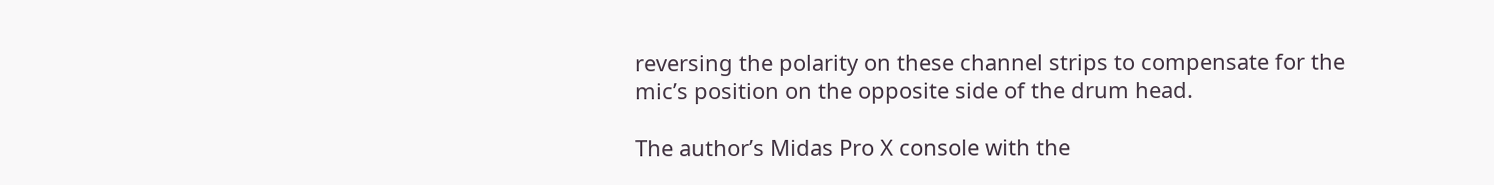reversing the polarity on these channel strips to compensate for the mic’s position on the opposite side of the drum head.

The author’s Midas Pro X console with the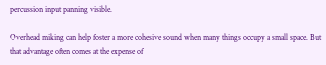percussion input panning visible.

Overhead miking can help foster a more cohesive sound when many things occupy a small space. But that advantage often comes at the expense of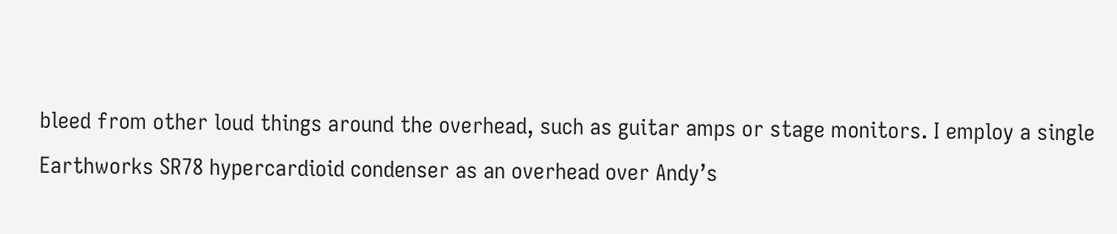bleed from other loud things around the overhead, such as guitar amps or stage monitors. I employ a single Earthworks SR78 hypercardioid condenser as an overhead over Andy’s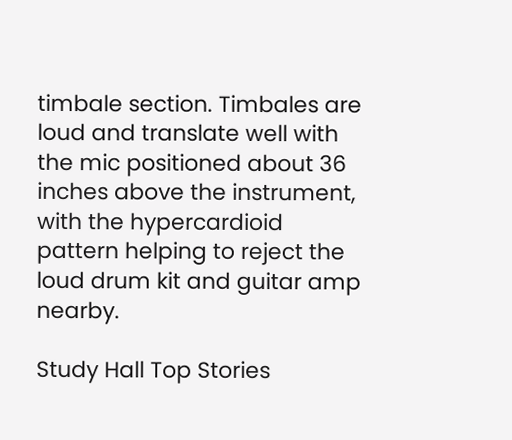timbale section. Timbales are loud and translate well with the mic positioned about 36 inches above the instrument, with the hypercardioid pattern helping to reject the loud drum kit and guitar amp nearby.

Study Hall Top Stories